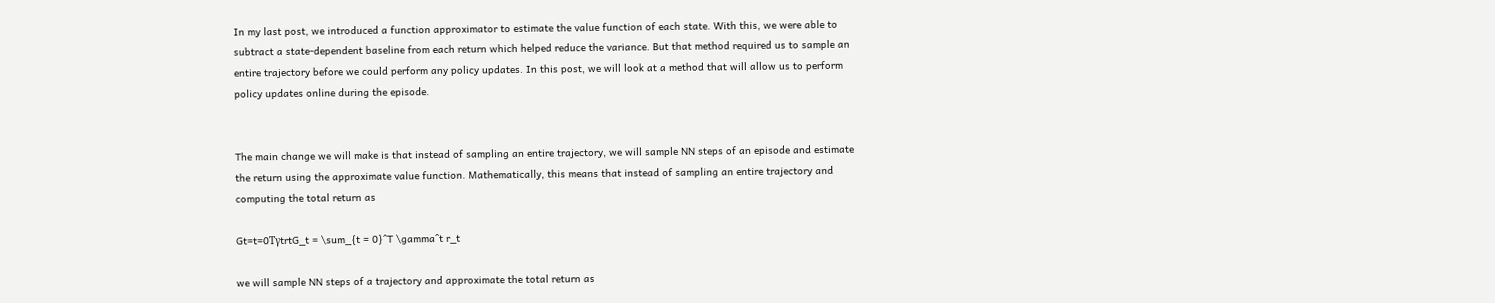In my last post, we introduced a function approximator to estimate the value function of each state. With this, we were able to subtract a state-dependent baseline from each return which helped reduce the variance. But that method required us to sample an entire trajectory before we could perform any policy updates. In this post, we will look at a method that will allow us to perform policy updates online during the episode.


The main change we will make is that instead of sampling an entire trajectory, we will sample NN steps of an episode and estimate the return using the approximate value function. Mathematically, this means that instead of sampling an entire trajectory and computing the total return as

Gt=t=0TγtrtG_t = \sum_{t = 0}^T \gamma^t r_t

we will sample NN steps of a trajectory and approximate the total return as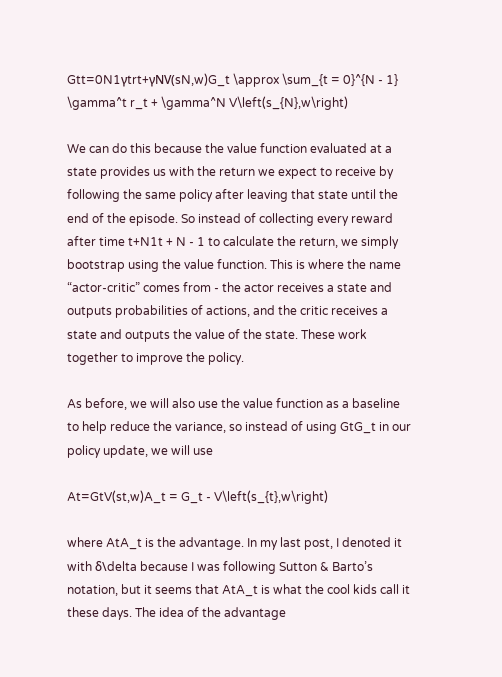Gtt=0N1γtrt+γNV(sN,w)G_t \approx \sum_{t = 0}^{N - 1} \gamma^t r_t + \gamma^N V\left(s_{N},w\right)

We can do this because the value function evaluated at a state provides us with the return we expect to receive by following the same policy after leaving that state until the end of the episode. So instead of collecting every reward after time t+N1t + N - 1 to calculate the return, we simply bootstrap using the value function. This is where the name “actor-critic” comes from - the actor receives a state and outputs probabilities of actions, and the critic receives a state and outputs the value of the state. These work together to improve the policy.

As before, we will also use the value function as a baseline to help reduce the variance, so instead of using GtG_t in our policy update, we will use

At=GtV(st,w)A_t = G_t - V\left(s_{t},w\right)

where AtA_t is the advantage. In my last post, I denoted it with δ\delta because I was following Sutton & Barto’s notation, but it seems that AtA_t is what the cool kids call it these days. The idea of the advantage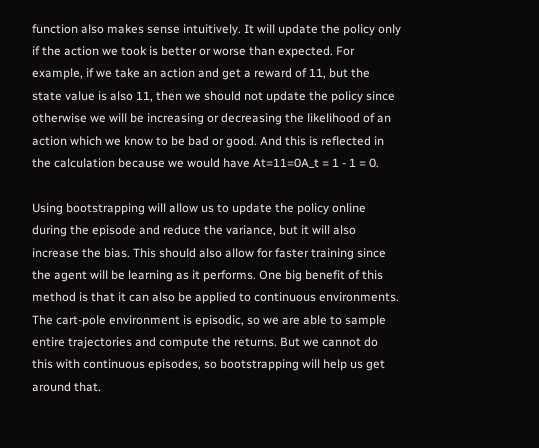function also makes sense intuitively. It will update the policy only if the action we took is better or worse than expected. For example, if we take an action and get a reward of 11, but the state value is also 11, then we should not update the policy since otherwise we will be increasing or decreasing the likelihood of an action which we know to be bad or good. And this is reflected in the calculation because we would have At=11=0A_t = 1 - 1 = 0.

Using bootstrapping will allow us to update the policy online during the episode and reduce the variance, but it will also increase the bias. This should also allow for faster training since the agent will be learning as it performs. One big benefit of this method is that it can also be applied to continuous environments. The cart-pole environment is episodic, so we are able to sample entire trajectories and compute the returns. But we cannot do this with continuous episodes, so bootstrapping will help us get around that.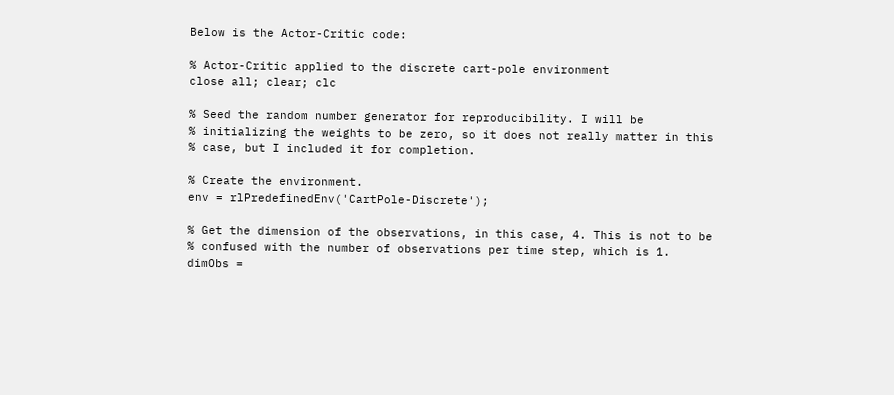Below is the Actor-Critic code:

% Actor-Critic applied to the discrete cart-pole environment
close all; clear; clc

% Seed the random number generator for reproducibility. I will be
% initializing the weights to be zero, so it does not really matter in this
% case, but I included it for completion.

% Create the environment.
env = rlPredefinedEnv('CartPole-Discrete');

% Get the dimension of the observations, in this case, 4. This is not to be
% confused with the number of observations per time step, which is 1.
dimObs =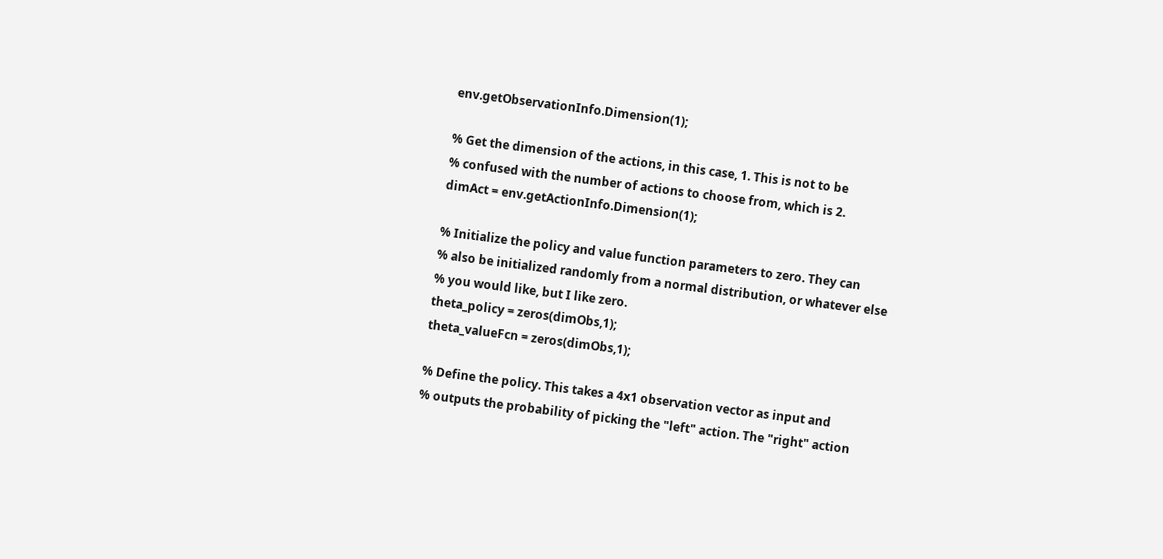env.getObservationInfo.Dimension(1);

% Get the dimension of the actions, in this case, 1. This is not to be
% confused with the number of actions to choose from, which is 2.
dimAct = env.getActionInfo.Dimension(1);

% Initialize the policy and value function parameters to zero. They can
% also be initialized randomly from a normal distribution, or whatever else
% you would like, but I like zero.
theta_policy = zeros(dimObs,1);
theta_valueFcn = zeros(dimObs,1);

% Define the policy. This takes a 4x1 observation vector as input and
% outputs the probability of picking the "left" action. The "right" action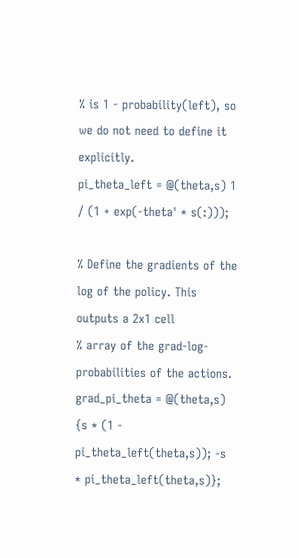% is 1 - probability(left), so we do not need to define it explicitly.
pi_theta_left = @(theta,s) 1 / (1 + exp(-theta' * s(:)));

% Define the gradients of the log of the policy. This outputs a 2x1 cell
% array of the grad-log-probabilities of the actions.
grad_pi_theta = @(theta,s) {s * (1 - pi_theta_left(theta,s)); -s * pi_theta_left(theta,s)};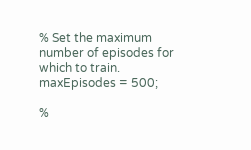% Set the maximum number of episodes for which to train.
maxEpisodes = 500;

%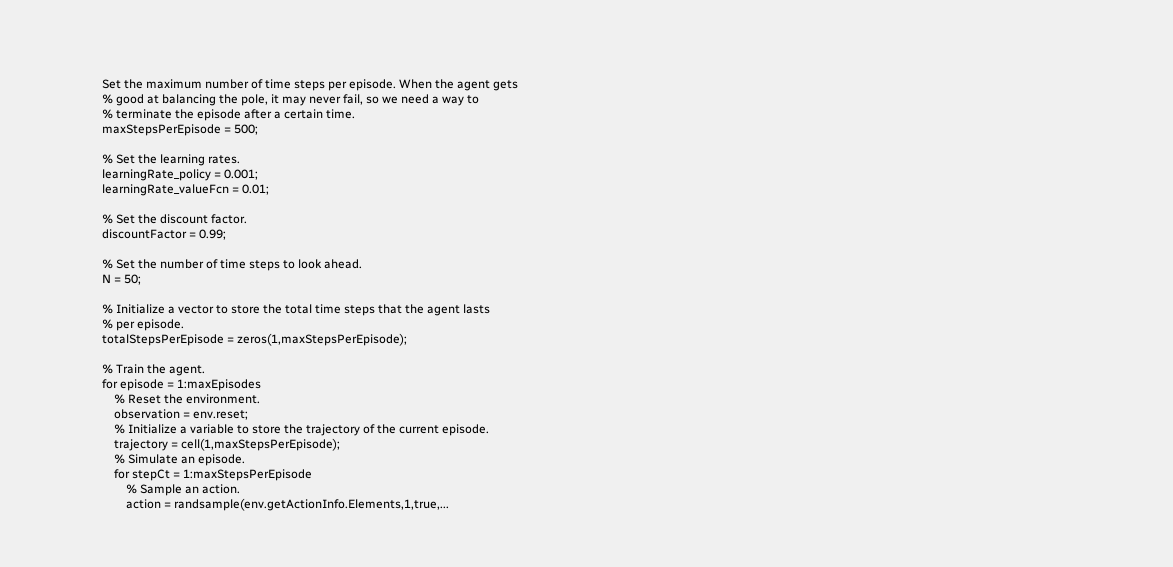Set the maximum number of time steps per episode. When the agent gets
% good at balancing the pole, it may never fail, so we need a way to
% terminate the episode after a certain time.
maxStepsPerEpisode = 500;

% Set the learning rates.
learningRate_policy = 0.001;
learningRate_valueFcn = 0.01;

% Set the discount factor.
discountFactor = 0.99;

% Set the number of time steps to look ahead.
N = 50;

% Initialize a vector to store the total time steps that the agent lasts
% per episode.
totalStepsPerEpisode = zeros(1,maxStepsPerEpisode);

% Train the agent.
for episode = 1:maxEpisodes
    % Reset the environment.
    observation = env.reset;
    % Initialize a variable to store the trajectory of the current episode.
    trajectory = cell(1,maxStepsPerEpisode);
    % Simulate an episode.
    for stepCt = 1:maxStepsPerEpisode
        % Sample an action.
        action = randsample(env.getActionInfo.Elements,1,true,...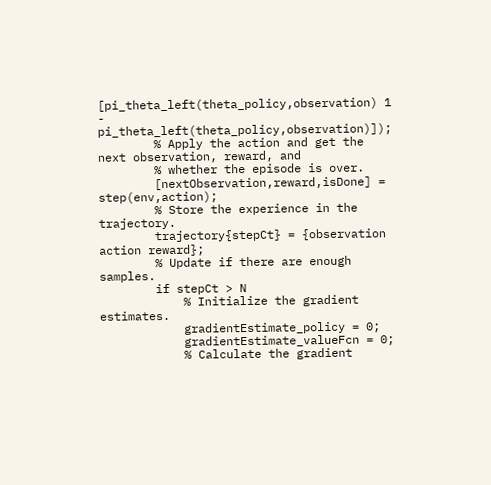[pi_theta_left(theta_policy,observation) 1 - pi_theta_left(theta_policy,observation)]);
        % Apply the action and get the next observation, reward, and
        % whether the episode is over.
        [nextObservation,reward,isDone] = step(env,action);
        % Store the experience in the trajectory.
        trajectory{stepCt} = {observation action reward};
        % Update if there are enough samples.
        if stepCt > N
            % Initialize the gradient estimates.
            gradientEstimate_policy = 0;
            gradientEstimate_valueFcn = 0;
            % Calculate the gradient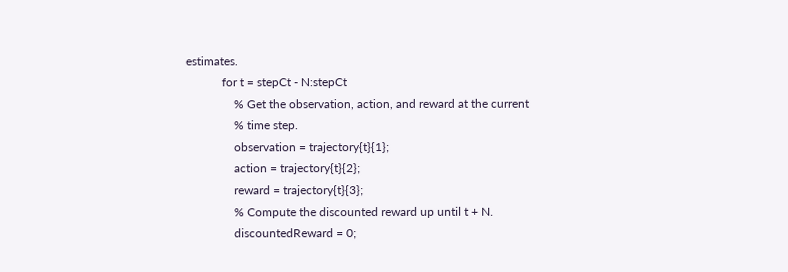estimates.
            for t = stepCt - N:stepCt
                % Get the observation, action, and reward at the current
                % time step.
                observation = trajectory{t}{1};
                action = trajectory{t}{2};
                reward = trajectory{t}{3};
                % Compute the discounted reward up until t + N.
                discountedReward = 0;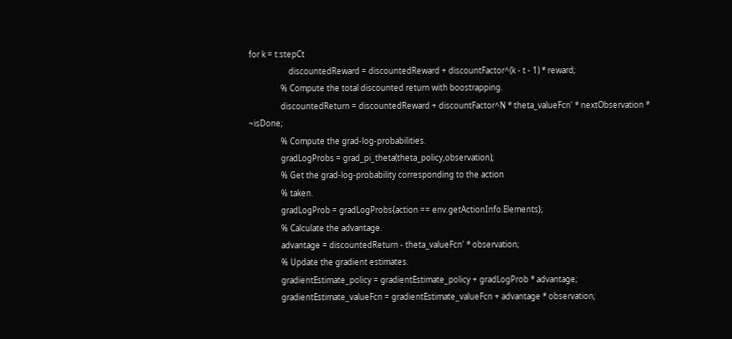for k = t:stepCt
                    discountedReward = discountedReward + discountFactor^(k - t - 1) * reward;
                % Compute the total discounted return with boostrapping.
                discountedReturn = discountedReward + discountFactor^N * theta_valueFcn' * nextObservation * ~isDone;
                % Compute the grad-log-probabilities.
                gradLogProbs = grad_pi_theta(theta_policy,observation);
                % Get the grad-log-probability corresponding to the action
                % taken.
                gradLogProb = gradLogProbs{action == env.getActionInfo.Elements};
                % Calculate the advantage.
                advantage = discountedReturn - theta_valueFcn' * observation;
                % Update the gradient estimates.
                gradientEstimate_policy = gradientEstimate_policy + gradLogProb * advantage;
                gradientEstimate_valueFcn = gradientEstimate_valueFcn + advantage * observation;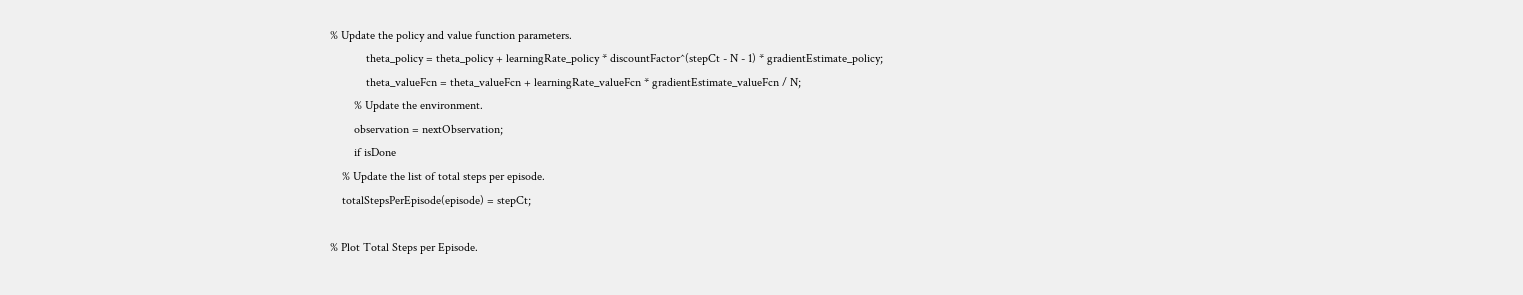% Update the policy and value function parameters.
            theta_policy = theta_policy + learningRate_policy * discountFactor^(stepCt - N - 1) * gradientEstimate_policy;
            theta_valueFcn = theta_valueFcn + learningRate_valueFcn * gradientEstimate_valueFcn / N;
        % Update the environment.
        observation = nextObservation;
        if isDone
    % Update the list of total steps per episode.
    totalStepsPerEpisode(episode) = stepCt;

% Plot Total Steps per Episode.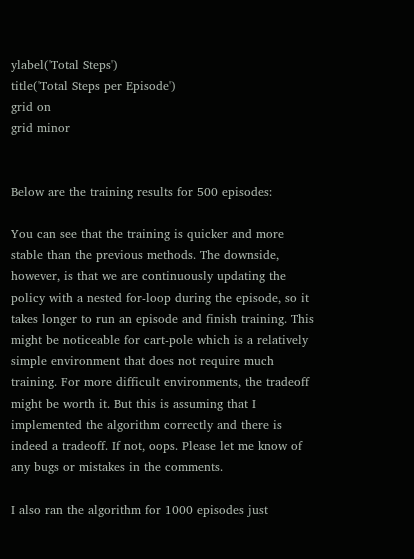ylabel('Total Steps')
title('Total Steps per Episode')
grid on
grid minor


Below are the training results for 500 episodes:

You can see that the training is quicker and more stable than the previous methods. The downside, however, is that we are continuously updating the policy with a nested for-loop during the episode, so it takes longer to run an episode and finish training. This might be noticeable for cart-pole which is a relatively simple environment that does not require much training. For more difficult environments, the tradeoff might be worth it. But this is assuming that I implemented the algorithm correctly and there is indeed a tradeoff. If not, oops. Please let me know of any bugs or mistakes in the comments.

I also ran the algorithm for 1000 episodes just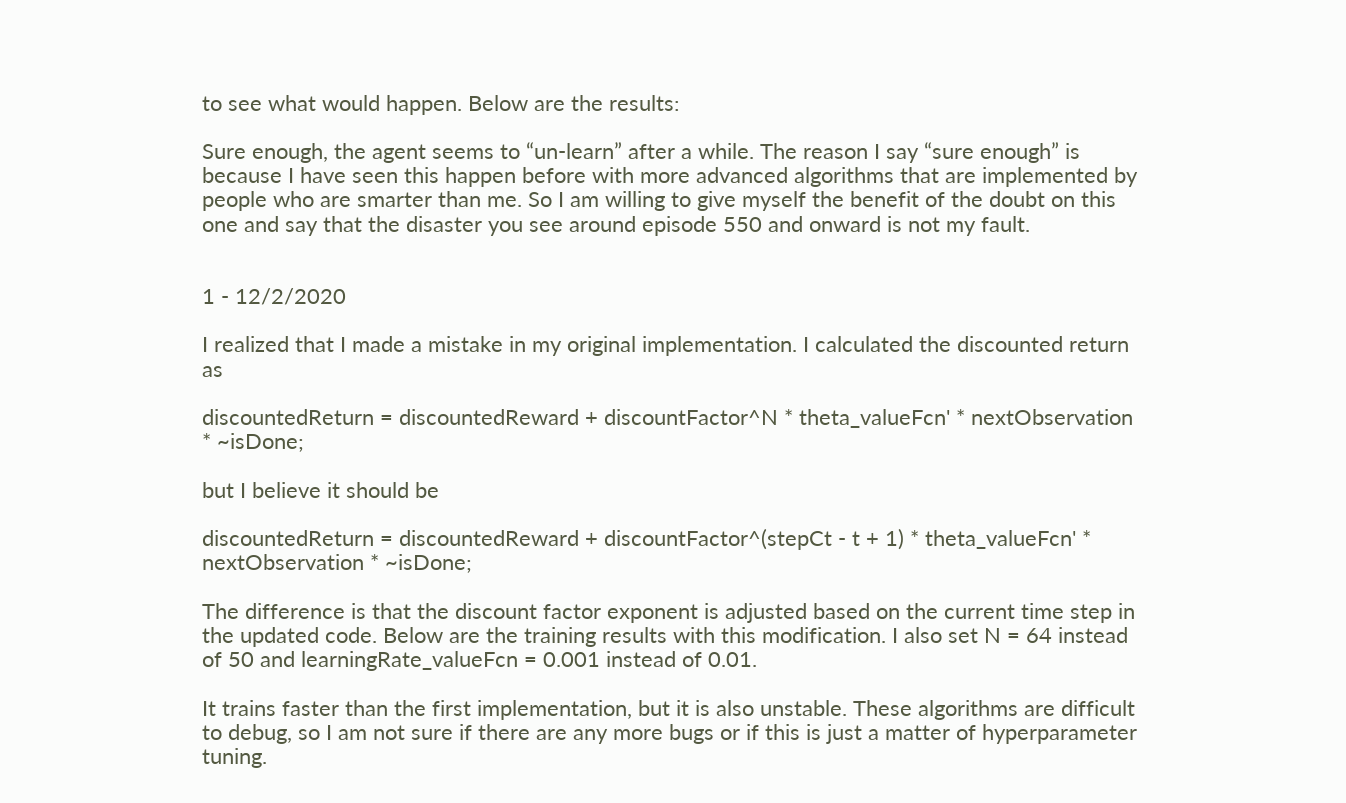to see what would happen. Below are the results:

Sure enough, the agent seems to “un-learn” after a while. The reason I say “sure enough” is because I have seen this happen before with more advanced algorithms that are implemented by people who are smarter than me. So I am willing to give myself the benefit of the doubt on this one and say that the disaster you see around episode 550 and onward is not my fault.


1 - 12/2/2020

I realized that I made a mistake in my original implementation. I calculated the discounted return as

discountedReturn = discountedReward + discountFactor^N * theta_valueFcn' * nextObservation * ~isDone;

but I believe it should be

discountedReturn = discountedReward + discountFactor^(stepCt - t + 1) * theta_valueFcn' * nextObservation * ~isDone;

The difference is that the discount factor exponent is adjusted based on the current time step in the updated code. Below are the training results with this modification. I also set N = 64 instead of 50 and learningRate_valueFcn = 0.001 instead of 0.01.

It trains faster than the first implementation, but it is also unstable. These algorithms are difficult to debug, so I am not sure if there are any more bugs or if this is just a matter of hyperparameter tuning.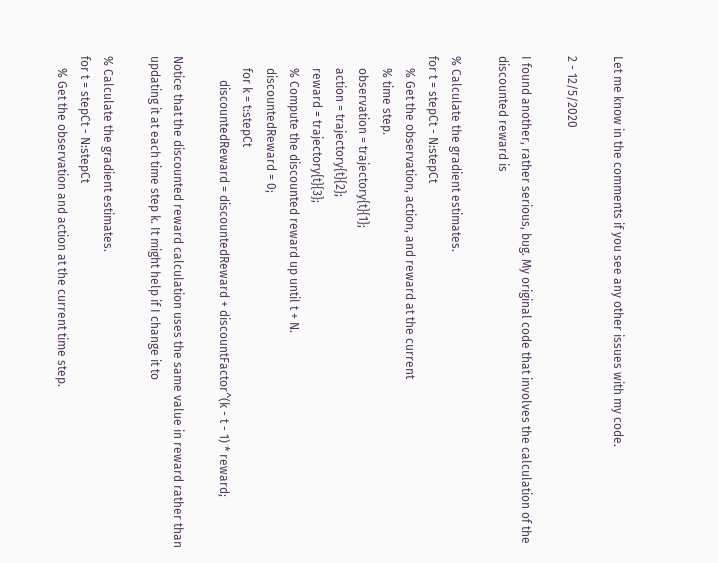Let me know in the comments if you see any other issues with my code.

2 - 12/5/2020

I found another, rather serious, bug. My original code that involves the calculation of the discounted reward is

% Calculate the gradient estimates.
for t = stepCt - N:stepCt
    % Get the observation, action, and reward at the current
    % time step.
    observation = trajectory{t}{1};
    action = trajectory{t}{2};
    reward = trajectory{t}{3};
    % Compute the discounted reward up until t + N.
    discountedReward = 0;
    for k = t:stepCt
        discountedReward = discountedReward + discountFactor^(k - t - 1) * reward;

Notice that the discounted reward calculation uses the same value in reward rather than updating it at each time step k. It might help if I change it to

% Calculate the gradient estimates.
for t = stepCt - N:stepCt
    % Get the observation and action at the current time step.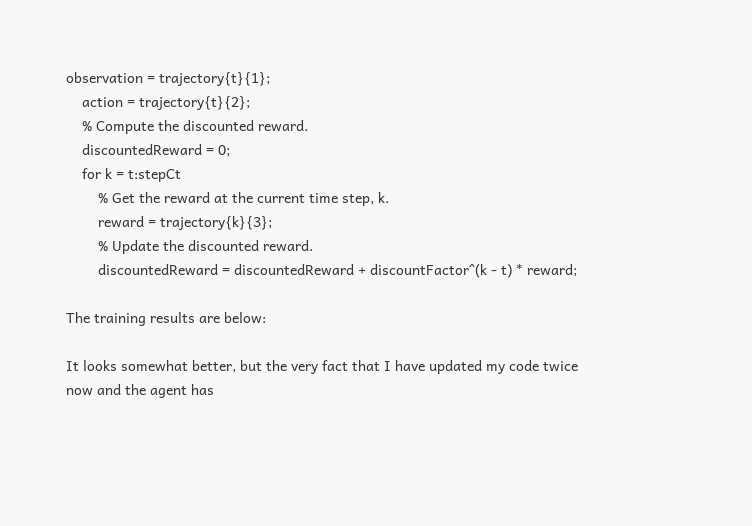observation = trajectory{t}{1};
    action = trajectory{t}{2};
    % Compute the discounted reward.
    discountedReward = 0;
    for k = t:stepCt
        % Get the reward at the current time step, k.
        reward = trajectory{k}{3};
        % Update the discounted reward.
        discountedReward = discountedReward + discountFactor^(k - t) * reward;

The training results are below:

It looks somewhat better, but the very fact that I have updated my code twice now and the agent has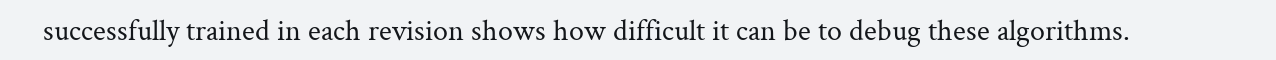successfully trained in each revision shows how difficult it can be to debug these algorithms.